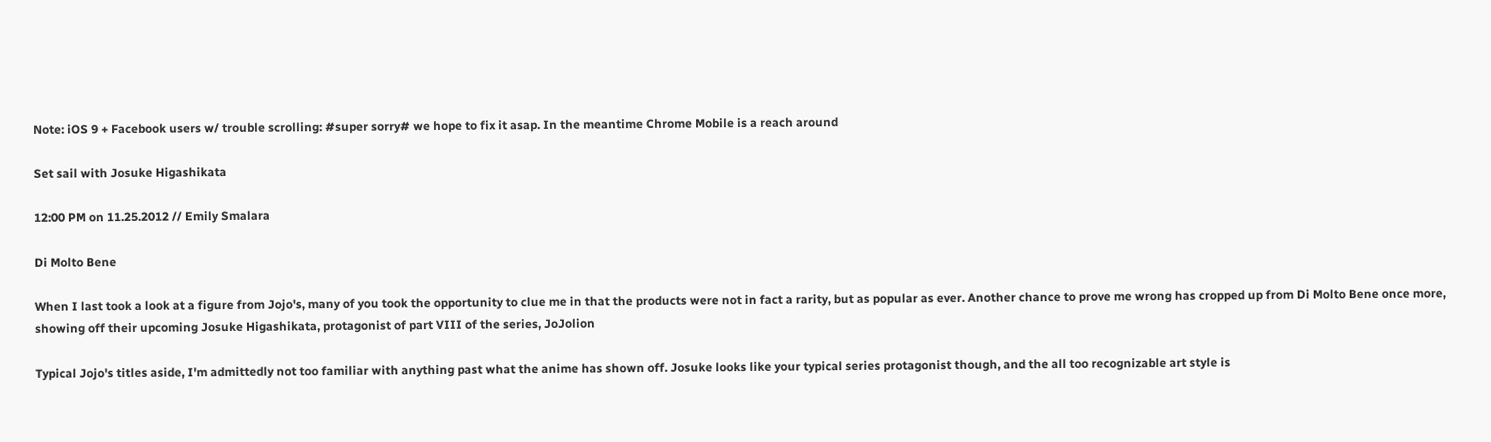Note: iOS 9 + Facebook users w/ trouble scrolling: #super sorry# we hope to fix it asap. In the meantime Chrome Mobile is a reach around

Set sail with Josuke Higashikata

12:00 PM on 11.25.2012 // Emily Smalara

Di Molto Bene

When I last took a look at a figure from Jojo's, many of you took the opportunity to clue me in that the products were not in fact a rarity, but as popular as ever. Another chance to prove me wrong has cropped up from Di Molto Bene once more, showing off their upcoming Josuke Higashikata, protagonist of part VIII of the series, JoJolion

Typical Jojo's titles aside, I'm admittedly not too familiar with anything past what the anime has shown off. Josuke looks like your typical series protagonist though, and the all too recognizable art style is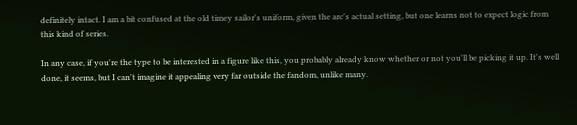definitely intact. I am a bit confused at the old timey sailor's uniform, given the arc's actual setting, but one learns not to expect logic from this kind of series.

In any case, if you're the type to be interested in a figure like this, you probably already know whether or not you'll be picking it up. It's well done, it seems, but I can't imagine it appealing very far outside the fandom, unlike many.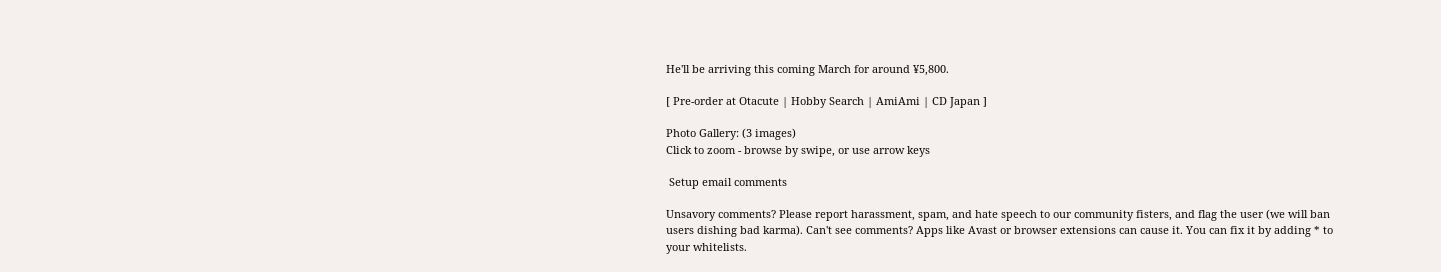He'll be arriving this coming March for around ¥5,800.

[ Pre-order at Otacute | Hobby Search | AmiAmi | CD Japan ]

Photo Gallery: (3 images)
Click to zoom - browse by swipe, or use arrow keys

 Setup email comments

Unsavory comments? Please report harassment, spam, and hate speech to our community fisters, and flag the user (we will ban users dishing bad karma). Can't see comments? Apps like Avast or browser extensions can cause it. You can fix it by adding * to your whitelists.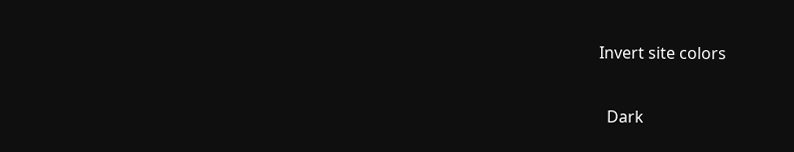Invert site colors

  Dark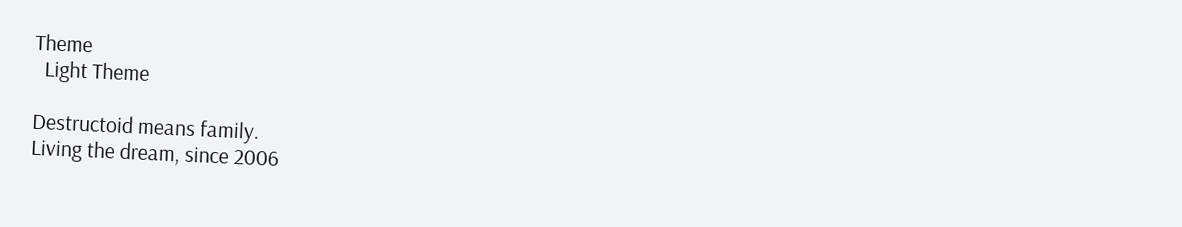Theme
  Light Theme

Destructoid means family.
Living the dream, since 2006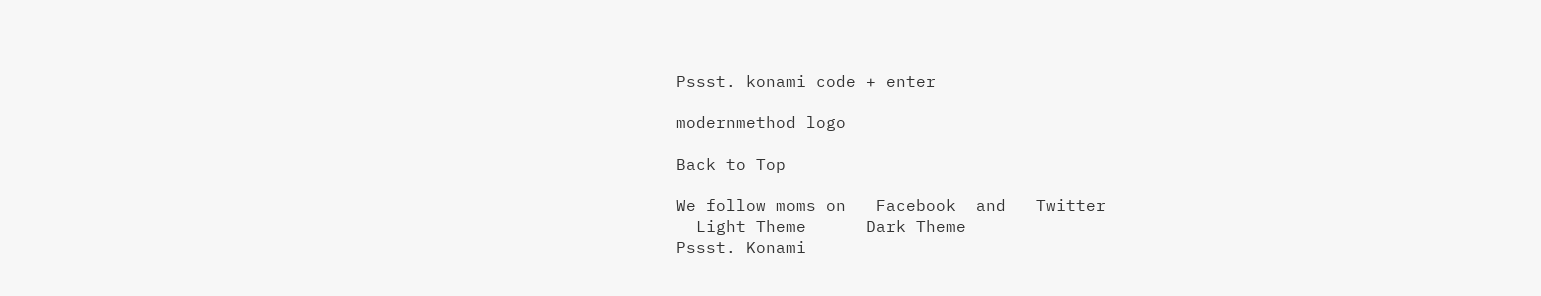Pssst. konami code + enter

modernmethod logo

Back to Top

We follow moms on   Facebook  and   Twitter
  Light Theme      Dark Theme
Pssst. Konami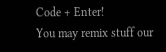Code + Enter!
You may remix stuff our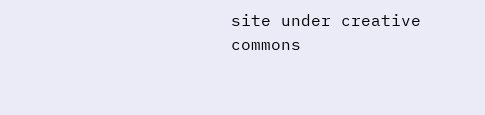site under creative commons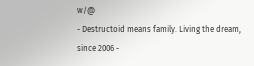w/@
- Destructoid means family. Living the dream, since 2006 -